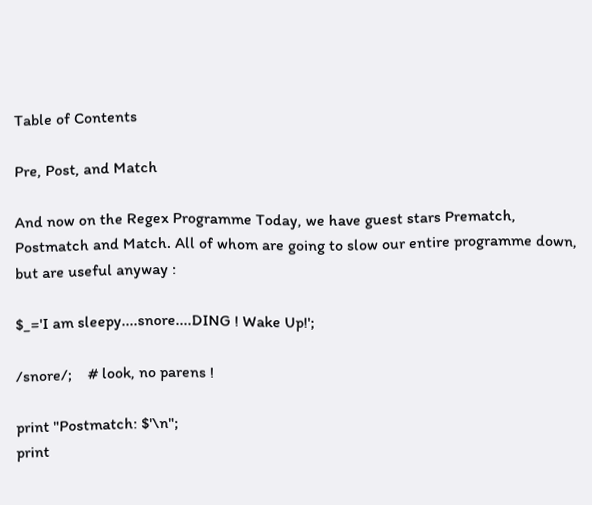Table of Contents

Pre, Post, and Match

And now on the Regex Programme Today, we have guest stars Prematch, Postmatch and Match. All of whom are going to slow our entire programme down, but are useful anyway :

$_='I am sleepy....snore....DING ! Wake Up!';

/snore/;    # look, no parens !

print "Postmatch: $'\n";
print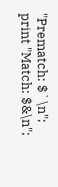"Prematch: $`\n";
print "Match: $&\n";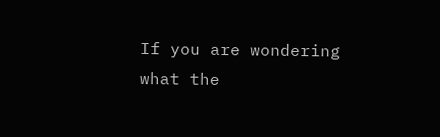If you are wondering what the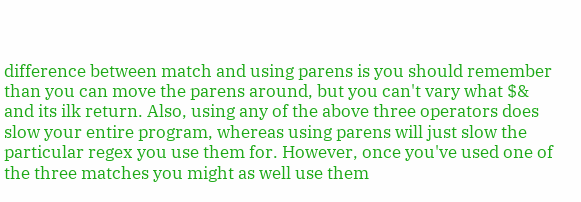difference between match and using parens is you should remember than you can move the parens around, but you can't vary what $& and its ilk return. Also, using any of the above three operators does slow your entire program, whereas using parens will just slow the particular regex you use them for. However, once you've used one of the three matches you might as well use them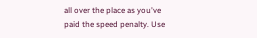all over the place as you've paid the speed penalty. Use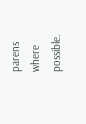parens where possible.